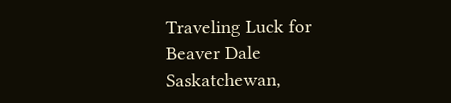Traveling Luck for Beaver Dale Saskatchewan,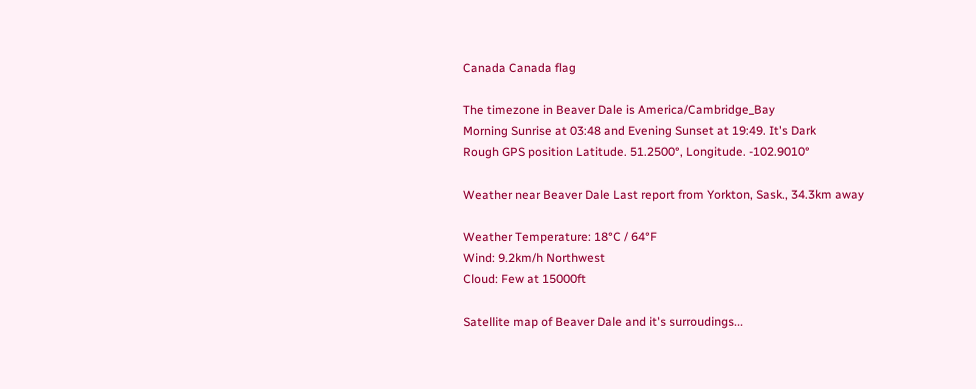Canada Canada flag

The timezone in Beaver Dale is America/Cambridge_Bay
Morning Sunrise at 03:48 and Evening Sunset at 19:49. It's Dark
Rough GPS position Latitude. 51.2500°, Longitude. -102.9010°

Weather near Beaver Dale Last report from Yorkton, Sask., 34.3km away

Weather Temperature: 18°C / 64°F
Wind: 9.2km/h Northwest
Cloud: Few at 15000ft

Satellite map of Beaver Dale and it's surroudings...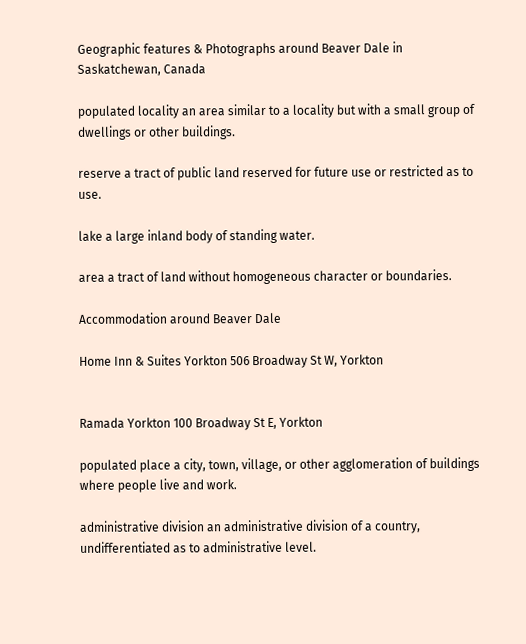Geographic features & Photographs around Beaver Dale in Saskatchewan, Canada

populated locality an area similar to a locality but with a small group of dwellings or other buildings.

reserve a tract of public land reserved for future use or restricted as to use.

lake a large inland body of standing water.

area a tract of land without homogeneous character or boundaries.

Accommodation around Beaver Dale

Home Inn & Suites Yorkton 506 Broadway St W, Yorkton


Ramada Yorkton 100 Broadway St E, Yorkton

populated place a city, town, village, or other agglomeration of buildings where people live and work.

administrative division an administrative division of a country, undifferentiated as to administrative level.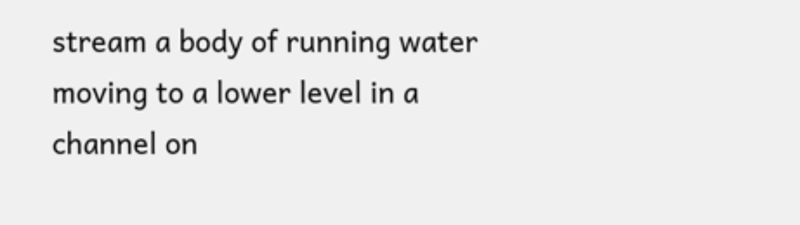stream a body of running water moving to a lower level in a channel on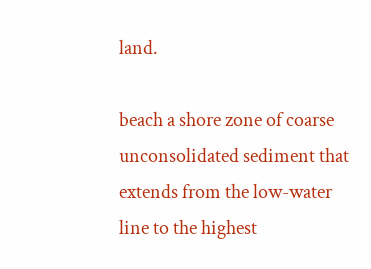land.

beach a shore zone of coarse unconsolidated sediment that extends from the low-water line to the highest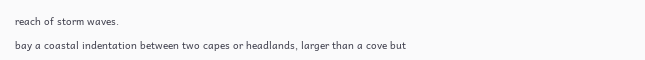reach of storm waves.

bay a coastal indentation between two capes or headlands, larger than a cove but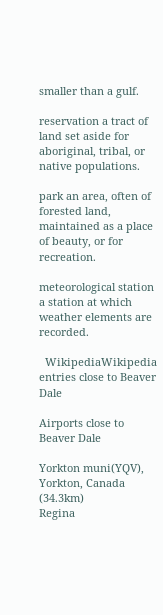smaller than a gulf.

reservation a tract of land set aside for aboriginal, tribal, or native populations.

park an area, often of forested land, maintained as a place of beauty, or for recreation.

meteorological station a station at which weather elements are recorded.

  WikipediaWikipedia entries close to Beaver Dale

Airports close to Beaver Dale

Yorkton muni(YQV), Yorkton, Canada (34.3km)
Regina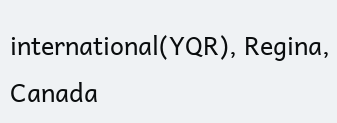international(YQR), Regina, Canada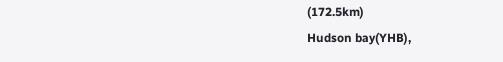(172.5km)
Hudson bay(YHB),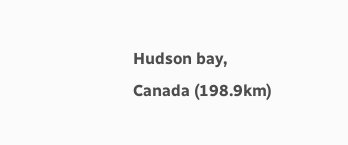Hudson bay, Canada (198.9km)